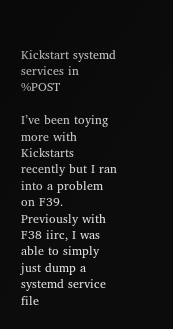Kickstart systemd services in %POST

I’ve been toying more with Kickstarts recently but I ran into a problem on F39. Previously with F38 iirc, I was able to simply just dump a systemd service file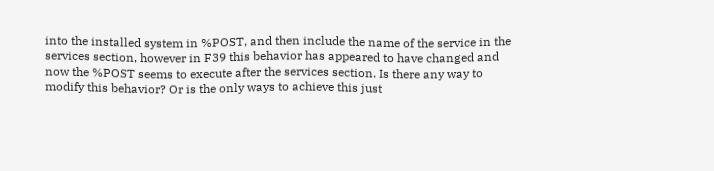into the installed system in %POST, and then include the name of the service in the services section, however in F39 this behavior has appeared to have changed and now the %POST seems to execute after the services section. Is there any way to modify this behavior? Or is the only ways to achieve this just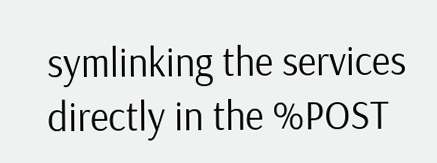symlinking the services directly in the %POST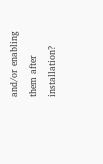and/or enabling them after installation?